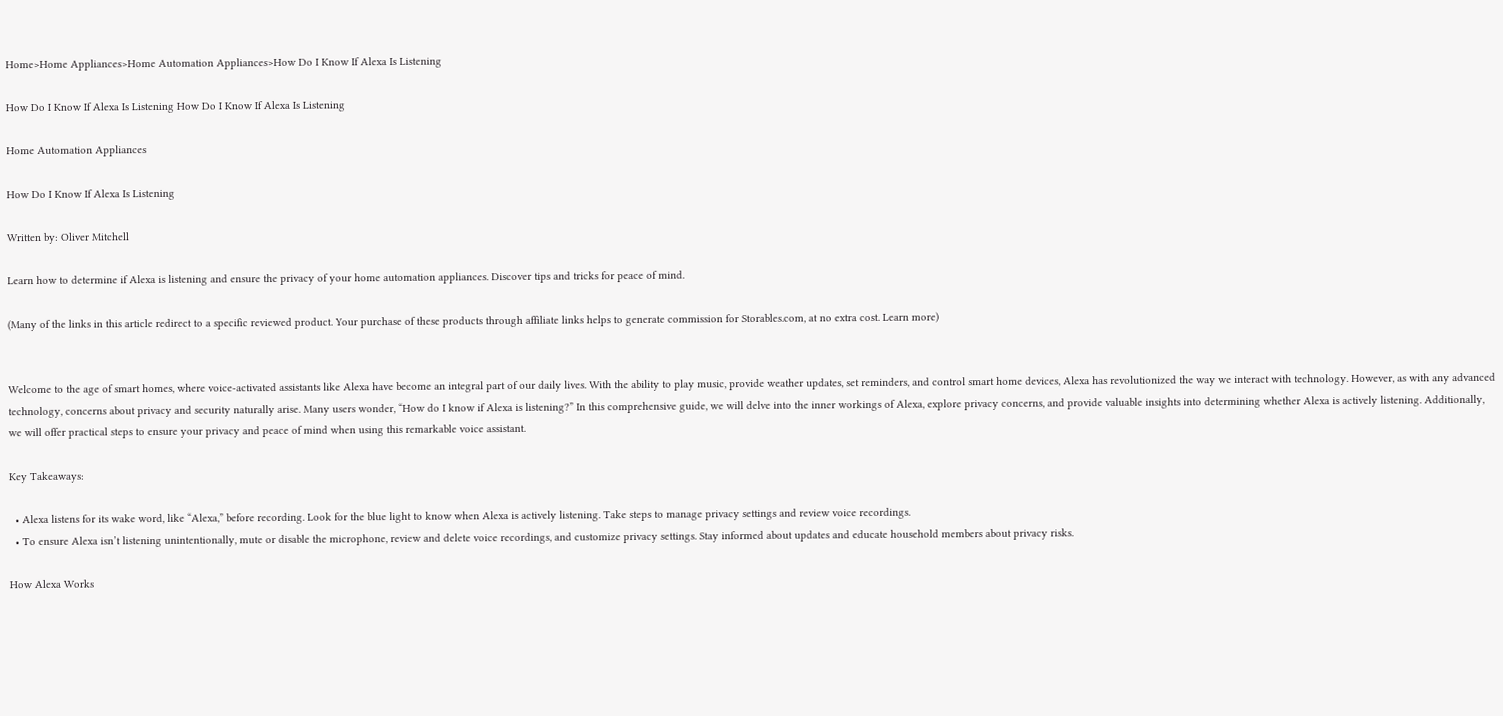Home>Home Appliances>Home Automation Appliances>How Do I Know If Alexa Is Listening

How Do I Know If Alexa Is Listening How Do I Know If Alexa Is Listening

Home Automation Appliances

How Do I Know If Alexa Is Listening

Written by: Oliver Mitchell

Learn how to determine if Alexa is listening and ensure the privacy of your home automation appliances. Discover tips and tricks for peace of mind.

(Many of the links in this article redirect to a specific reviewed product. Your purchase of these products through affiliate links helps to generate commission for Storables.com, at no extra cost. Learn more)


Welcome to the age of smart homes, where voice-activated assistants like Alexa have become an integral part of our daily lives. With the ability to play music, provide weather updates, set reminders, and control smart home devices, Alexa has revolutionized the way we interact with technology. However, as with any advanced technology, concerns about privacy and security naturally arise. Many users wonder, “How do I know if Alexa is listening?” In this comprehensive guide, we will delve into the inner workings of Alexa, explore privacy concerns, and provide valuable insights into determining whether Alexa is actively listening. Additionally, we will offer practical steps to ensure your privacy and peace of mind when using this remarkable voice assistant.

Key Takeaways:

  • Alexa listens for its wake word, like “Alexa,” before recording. Look for the blue light to know when Alexa is actively listening. Take steps to manage privacy settings and review voice recordings.
  • To ensure Alexa isn’t listening unintentionally, mute or disable the microphone, review and delete voice recordings, and customize privacy settings. Stay informed about updates and educate household members about privacy risks.

How Alexa Works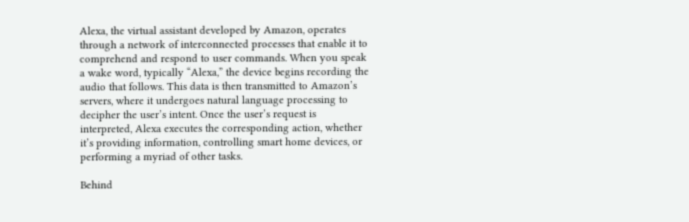Alexa, the virtual assistant developed by Amazon, operates through a network of interconnected processes that enable it to comprehend and respond to user commands. When you speak a wake word, typically “Alexa,” the device begins recording the audio that follows. This data is then transmitted to Amazon’s servers, where it undergoes natural language processing to decipher the user’s intent. Once the user’s request is interpreted, Alexa executes the corresponding action, whether it’s providing information, controlling smart home devices, or performing a myriad of other tasks.

Behind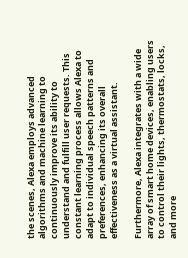the scenes, Alexa employs advanced algorithms and machine learning to continuously improve its ability to understand and fulfill user requests. This constant learning process allows Alexa to adapt to individual speech patterns and preferences, enhancing its overall effectiveness as a virtual assistant.

Furthermore, Alexa integrates with a wide array of smart home devices, enabling users to control their lights, thermostats, locks, and more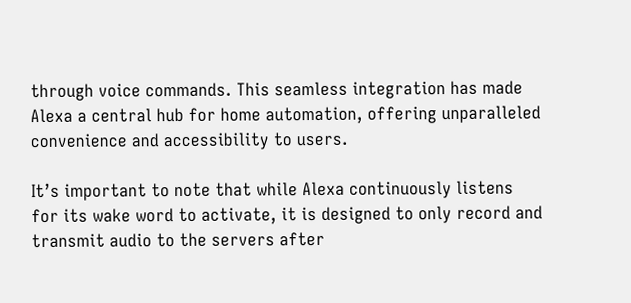through voice commands. This seamless integration has made Alexa a central hub for home automation, offering unparalleled convenience and accessibility to users.

It’s important to note that while Alexa continuously listens for its wake word to activate, it is designed to only record and transmit audio to the servers after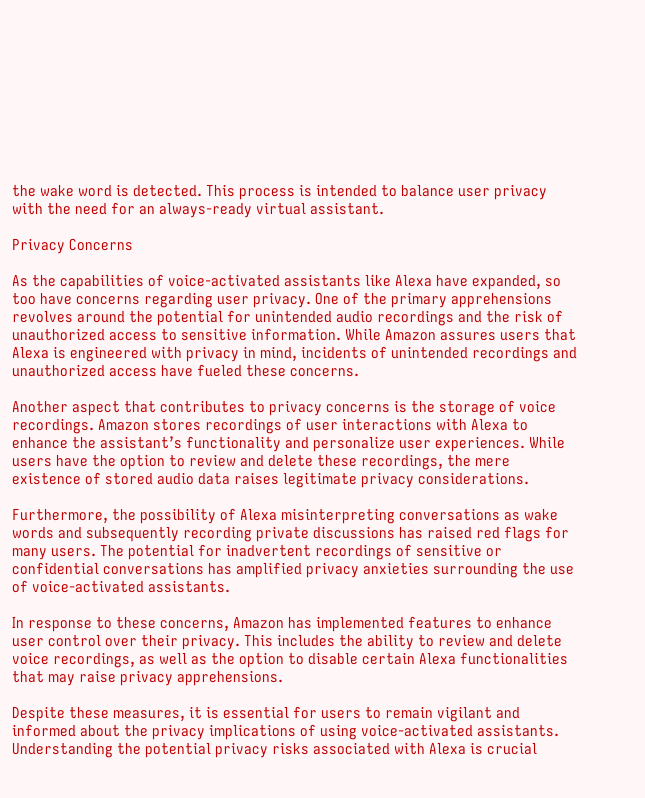the wake word is detected. This process is intended to balance user privacy with the need for an always-ready virtual assistant.

Privacy Concerns

As the capabilities of voice-activated assistants like Alexa have expanded, so too have concerns regarding user privacy. One of the primary apprehensions revolves around the potential for unintended audio recordings and the risk of unauthorized access to sensitive information. While Amazon assures users that Alexa is engineered with privacy in mind, incidents of unintended recordings and unauthorized access have fueled these concerns.

Another aspect that contributes to privacy concerns is the storage of voice recordings. Amazon stores recordings of user interactions with Alexa to enhance the assistant’s functionality and personalize user experiences. While users have the option to review and delete these recordings, the mere existence of stored audio data raises legitimate privacy considerations.

Furthermore, the possibility of Alexa misinterpreting conversations as wake words and subsequently recording private discussions has raised red flags for many users. The potential for inadvertent recordings of sensitive or confidential conversations has amplified privacy anxieties surrounding the use of voice-activated assistants.

In response to these concerns, Amazon has implemented features to enhance user control over their privacy. This includes the ability to review and delete voice recordings, as well as the option to disable certain Alexa functionalities that may raise privacy apprehensions.

Despite these measures, it is essential for users to remain vigilant and informed about the privacy implications of using voice-activated assistants. Understanding the potential privacy risks associated with Alexa is crucial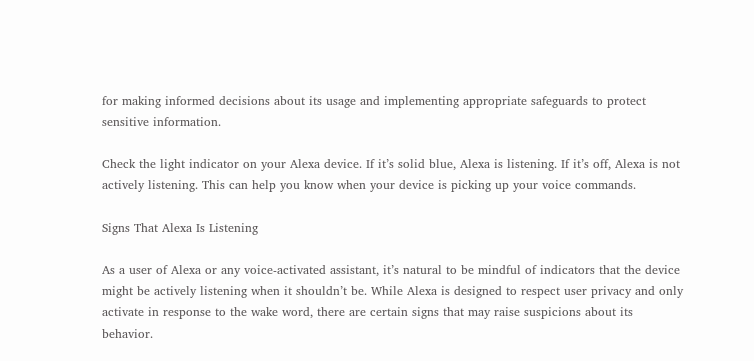for making informed decisions about its usage and implementing appropriate safeguards to protect sensitive information.

Check the light indicator on your Alexa device. If it’s solid blue, Alexa is listening. If it’s off, Alexa is not actively listening. This can help you know when your device is picking up your voice commands.

Signs That Alexa Is Listening

As a user of Alexa or any voice-activated assistant, it’s natural to be mindful of indicators that the device might be actively listening when it shouldn’t be. While Alexa is designed to respect user privacy and only activate in response to the wake word, there are certain signs that may raise suspicions about its behavior.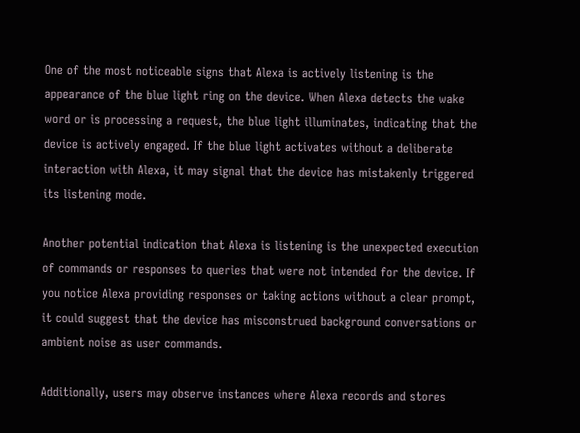One of the most noticeable signs that Alexa is actively listening is the appearance of the blue light ring on the device. When Alexa detects the wake word or is processing a request, the blue light illuminates, indicating that the device is actively engaged. If the blue light activates without a deliberate interaction with Alexa, it may signal that the device has mistakenly triggered its listening mode.

Another potential indication that Alexa is listening is the unexpected execution of commands or responses to queries that were not intended for the device. If you notice Alexa providing responses or taking actions without a clear prompt, it could suggest that the device has misconstrued background conversations or ambient noise as user commands.

Additionally, users may observe instances where Alexa records and stores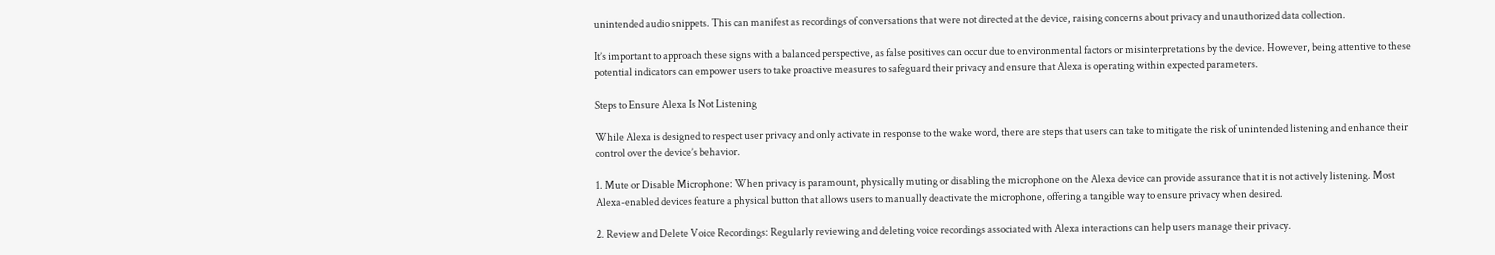unintended audio snippets. This can manifest as recordings of conversations that were not directed at the device, raising concerns about privacy and unauthorized data collection.

It’s important to approach these signs with a balanced perspective, as false positives can occur due to environmental factors or misinterpretations by the device. However, being attentive to these potential indicators can empower users to take proactive measures to safeguard their privacy and ensure that Alexa is operating within expected parameters.

Steps to Ensure Alexa Is Not Listening

While Alexa is designed to respect user privacy and only activate in response to the wake word, there are steps that users can take to mitigate the risk of unintended listening and enhance their control over the device’s behavior.

1. Mute or Disable Microphone: When privacy is paramount, physically muting or disabling the microphone on the Alexa device can provide assurance that it is not actively listening. Most Alexa-enabled devices feature a physical button that allows users to manually deactivate the microphone, offering a tangible way to ensure privacy when desired.

2. Review and Delete Voice Recordings: Regularly reviewing and deleting voice recordings associated with Alexa interactions can help users manage their privacy.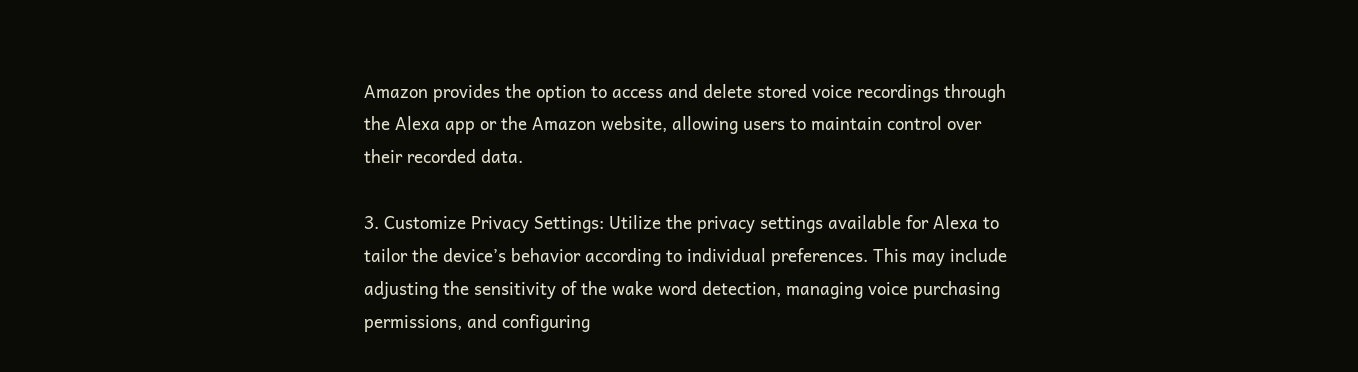Amazon provides the option to access and delete stored voice recordings through the Alexa app or the Amazon website, allowing users to maintain control over their recorded data.

3. Customize Privacy Settings: Utilize the privacy settings available for Alexa to tailor the device’s behavior according to individual preferences. This may include adjusting the sensitivity of the wake word detection, managing voice purchasing permissions, and configuring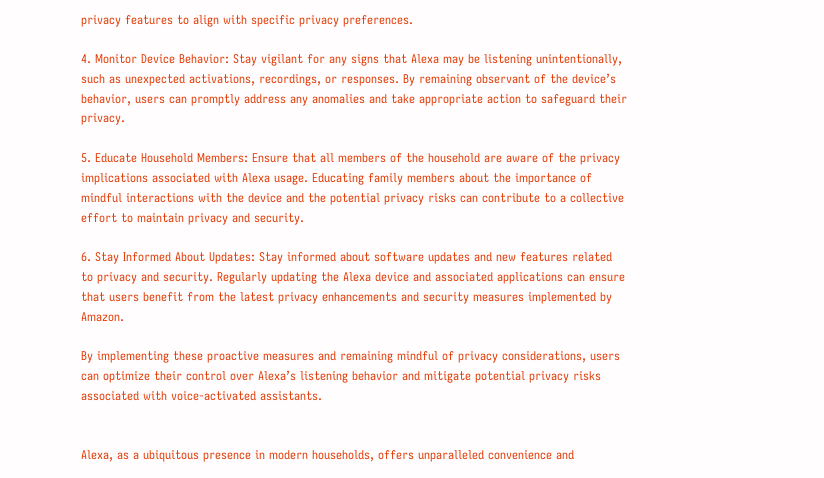privacy features to align with specific privacy preferences.

4. Monitor Device Behavior: Stay vigilant for any signs that Alexa may be listening unintentionally, such as unexpected activations, recordings, or responses. By remaining observant of the device’s behavior, users can promptly address any anomalies and take appropriate action to safeguard their privacy.

5. Educate Household Members: Ensure that all members of the household are aware of the privacy implications associated with Alexa usage. Educating family members about the importance of mindful interactions with the device and the potential privacy risks can contribute to a collective effort to maintain privacy and security.

6. Stay Informed About Updates: Stay informed about software updates and new features related to privacy and security. Regularly updating the Alexa device and associated applications can ensure that users benefit from the latest privacy enhancements and security measures implemented by Amazon.

By implementing these proactive measures and remaining mindful of privacy considerations, users can optimize their control over Alexa’s listening behavior and mitigate potential privacy risks associated with voice-activated assistants.


Alexa, as a ubiquitous presence in modern households, offers unparalleled convenience and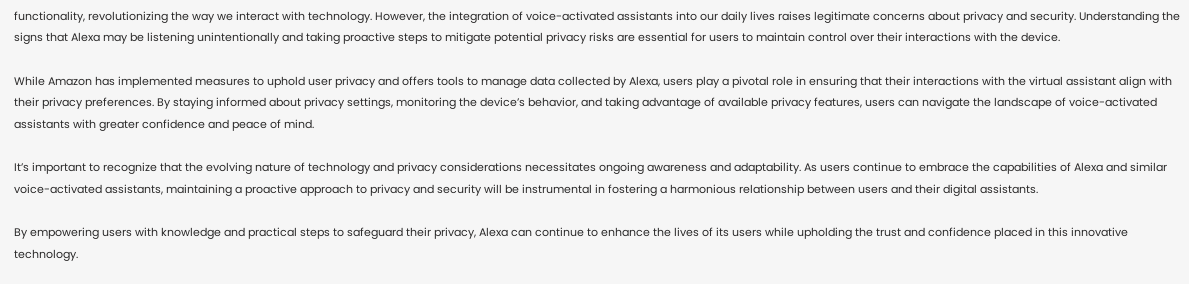functionality, revolutionizing the way we interact with technology. However, the integration of voice-activated assistants into our daily lives raises legitimate concerns about privacy and security. Understanding the signs that Alexa may be listening unintentionally and taking proactive steps to mitigate potential privacy risks are essential for users to maintain control over their interactions with the device.

While Amazon has implemented measures to uphold user privacy and offers tools to manage data collected by Alexa, users play a pivotal role in ensuring that their interactions with the virtual assistant align with their privacy preferences. By staying informed about privacy settings, monitoring the device’s behavior, and taking advantage of available privacy features, users can navigate the landscape of voice-activated assistants with greater confidence and peace of mind.

It’s important to recognize that the evolving nature of technology and privacy considerations necessitates ongoing awareness and adaptability. As users continue to embrace the capabilities of Alexa and similar voice-activated assistants, maintaining a proactive approach to privacy and security will be instrumental in fostering a harmonious relationship between users and their digital assistants.

By empowering users with knowledge and practical steps to safeguard their privacy, Alexa can continue to enhance the lives of its users while upholding the trust and confidence placed in this innovative technology.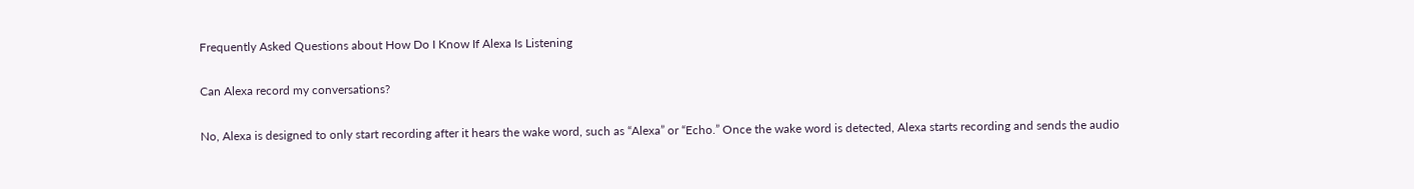Frequently Asked Questions about How Do I Know If Alexa Is Listening

Can Alexa record my conversations?

No, Alexa is designed to only start recording after it hears the wake word, such as “Alexa” or “Echo.” Once the wake word is detected, Alexa starts recording and sends the audio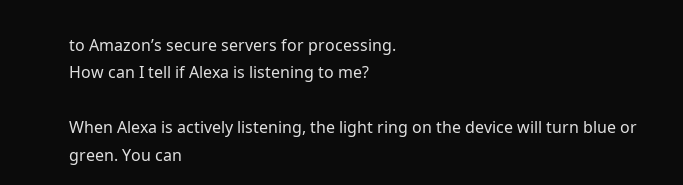to Amazon’s secure servers for processing.
How can I tell if Alexa is listening to me?

When Alexa is actively listening, the light ring on the device will turn blue or green. You can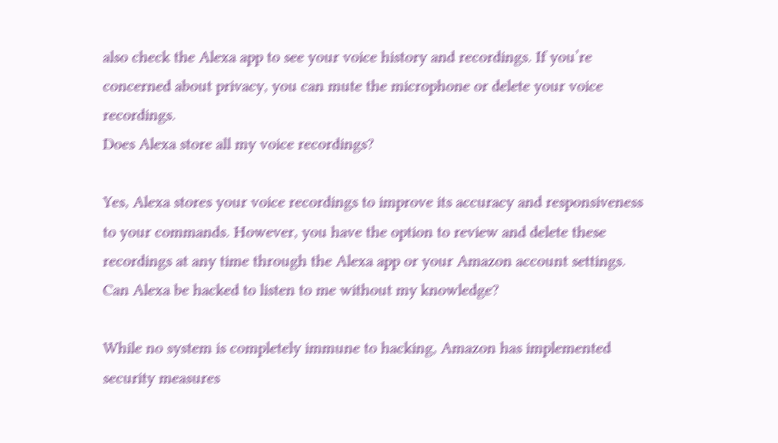also check the Alexa app to see your voice history and recordings. If you’re concerned about privacy, you can mute the microphone or delete your voice recordings.
Does Alexa store all my voice recordings?

Yes, Alexa stores your voice recordings to improve its accuracy and responsiveness to your commands. However, you have the option to review and delete these recordings at any time through the Alexa app or your Amazon account settings.
Can Alexa be hacked to listen to me without my knowledge?

While no system is completely immune to hacking, Amazon has implemented security measures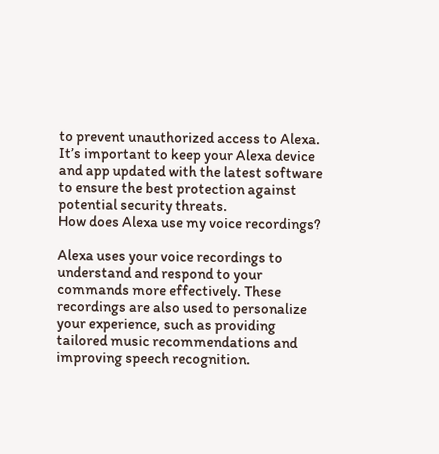to prevent unauthorized access to Alexa. It’s important to keep your Alexa device and app updated with the latest software to ensure the best protection against potential security threats.
How does Alexa use my voice recordings?

Alexa uses your voice recordings to understand and respond to your commands more effectively. These recordings are also used to personalize your experience, such as providing tailored music recommendations and improving speech recognition.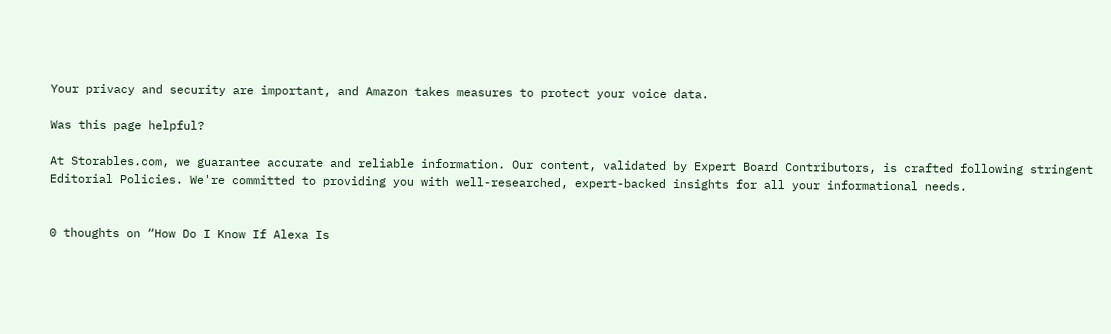Your privacy and security are important, and Amazon takes measures to protect your voice data.

Was this page helpful?

At Storables.com, we guarantee accurate and reliable information. Our content, validated by Expert Board Contributors, is crafted following stringent Editorial Policies. We're committed to providing you with well-researched, expert-backed insights for all your informational needs.


0 thoughts on “How Do I Know If Alexa Is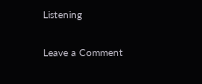Listening

Leave a Comment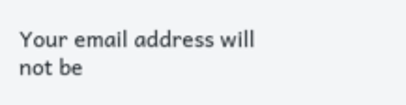Your email address will not be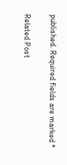published. Required fields are marked *

Related Post